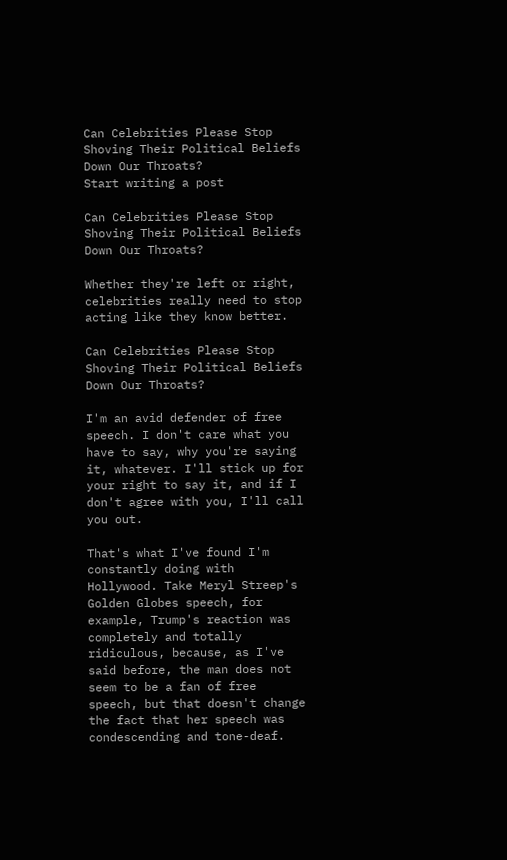Can Celebrities Please Stop Shoving Their Political Beliefs Down Our Throats?
Start writing a post

Can Celebrities Please Stop Shoving Their Political Beliefs Down Our Throats?

Whether they're left or right, celebrities really need to stop acting like they know better.

Can Celebrities Please Stop Shoving Their Political Beliefs Down Our Throats?

I'm an avid defender of free speech. I don't care what you have to say, why you're saying it, whatever. I'll stick up for your right to say it, and if I don't agree with you, I'll call you out.

That's what I've found I'm constantly doing with Hollywood. Take Meryl Streep's Golden Globes speech, for example, Trump's reaction was completely and totally ridiculous, because, as I've said before, the man does not seem to be a fan of free speech, but that doesn't change the fact that her speech was condescending and tone-deaf.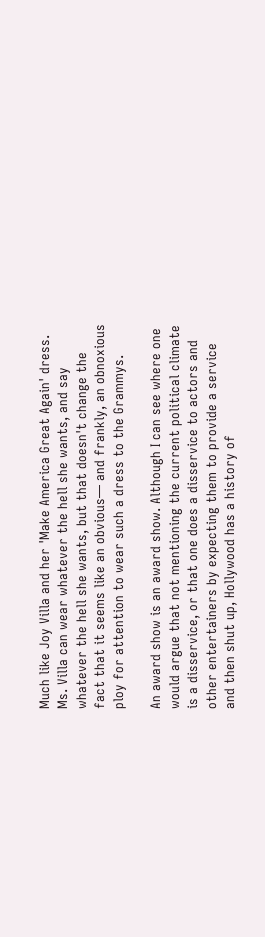Much like Joy Villa and her 'Make America Great Again' dress. Ms. Villa can wear whatever the hell she wants, and say whatever the hell she wants, but that doesn't change the fact that it seems like an obvious— and frankly, an obnoxious ploy for attention to wear such a dress to the Grammys.

An award show is an award show. Although I can see where one would argue that not mentioning the current political climate is a disservice, or that one does a disservice to actors and other entertainers by expecting them to provide a service and then shut up, Hollywood has a history of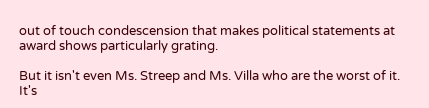out of touch condescension that makes political statements at award shows particularly grating.

But it isn't even Ms. Streep and Ms. Villa who are the worst of it. It's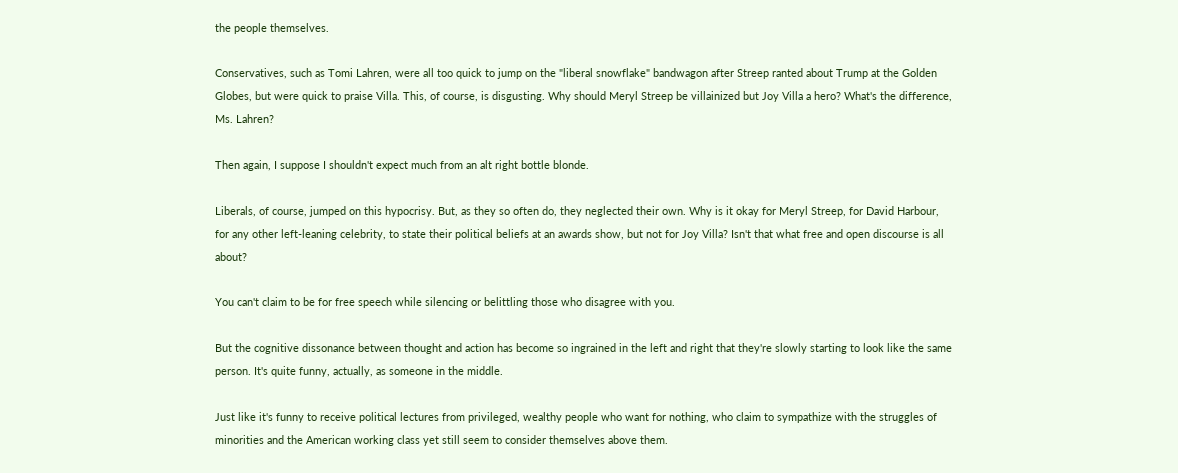the people themselves.

Conservatives, such as Tomi Lahren, were all too quick to jump on the "liberal snowflake" bandwagon after Streep ranted about Trump at the Golden Globes, but were quick to praise Villa. This, of course, is disgusting. Why should Meryl Streep be villainized but Joy Villa a hero? What's the difference, Ms. Lahren?

Then again, I suppose I shouldn't expect much from an alt right bottle blonde.

Liberals, of course, jumped on this hypocrisy. But, as they so often do, they neglected their own. Why is it okay for Meryl Streep, for David Harbour, for any other left-leaning celebrity, to state their political beliefs at an awards show, but not for Joy Villa? Isn't that what free and open discourse is all about?

You can't claim to be for free speech while silencing or belittling those who disagree with you.

But the cognitive dissonance between thought and action has become so ingrained in the left and right that they're slowly starting to look like the same person. It's quite funny, actually, as someone in the middle.

Just like it's funny to receive political lectures from privileged, wealthy people who want for nothing, who claim to sympathize with the struggles of minorities and the American working class yet still seem to consider themselves above them.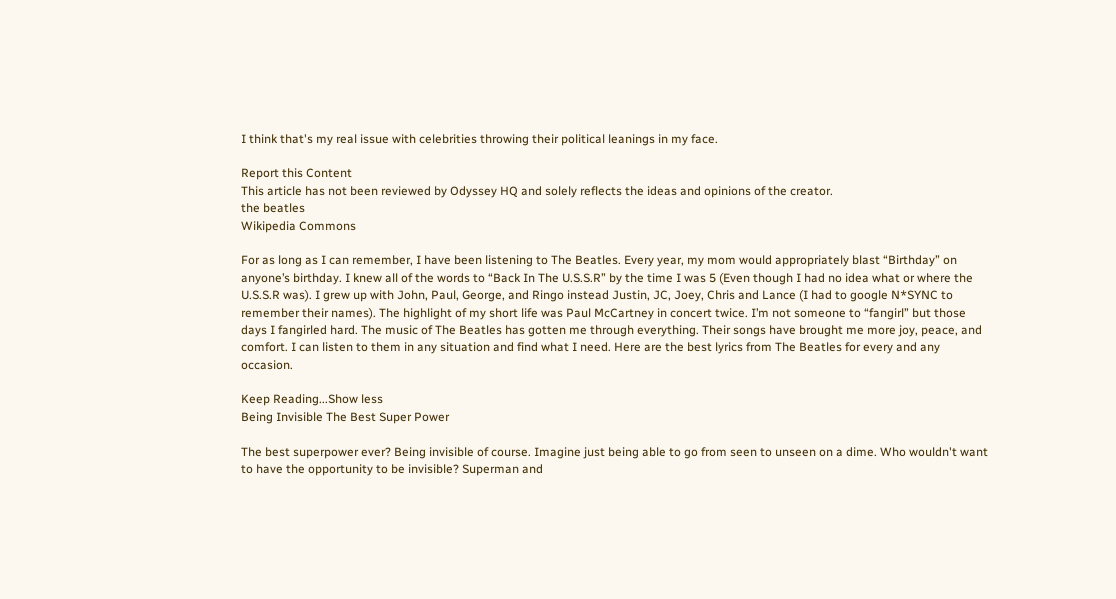I think that's my real issue with celebrities throwing their political leanings in my face.

Report this Content
This article has not been reviewed by Odyssey HQ and solely reflects the ideas and opinions of the creator.
the beatles
Wikipedia Commons

For as long as I can remember, I have been listening to The Beatles. Every year, my mom would appropriately blast “Birthday” on anyone’s birthday. I knew all of the words to “Back In The U.S.S.R” by the time I was 5 (Even though I had no idea what or where the U.S.S.R was). I grew up with John, Paul, George, and Ringo instead Justin, JC, Joey, Chris and Lance (I had to google N*SYNC to remember their names). The highlight of my short life was Paul McCartney in concert twice. I’m not someone to “fangirl” but those days I fangirled hard. The music of The Beatles has gotten me through everything. Their songs have brought me more joy, peace, and comfort. I can listen to them in any situation and find what I need. Here are the best lyrics from The Beatles for every and any occasion.

Keep Reading...Show less
Being Invisible The Best Super Power

The best superpower ever? Being invisible of course. Imagine just being able to go from seen to unseen on a dime. Who wouldn't want to have the opportunity to be invisible? Superman and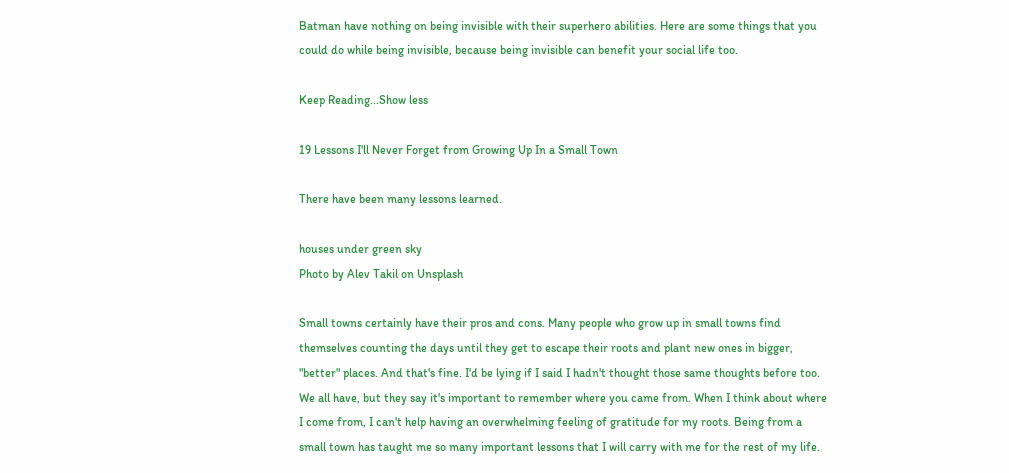Batman have nothing on being invisible with their superhero abilities. Here are some things that you could do while being invisible, because being invisible can benefit your social life too.

Keep Reading...Show less

19 Lessons I'll Never Forget from Growing Up In a Small Town

There have been many lessons learned.

houses under green sky
Photo by Alev Takil on Unsplash

Small towns certainly have their pros and cons. Many people who grow up in small towns find themselves counting the days until they get to escape their roots and plant new ones in bigger, "better" places. And that's fine. I'd be lying if I said I hadn't thought those same thoughts before too. We all have, but they say it's important to remember where you came from. When I think about where I come from, I can't help having an overwhelming feeling of gratitude for my roots. Being from a small town has taught me so many important lessons that I will carry with me for the rest of my life.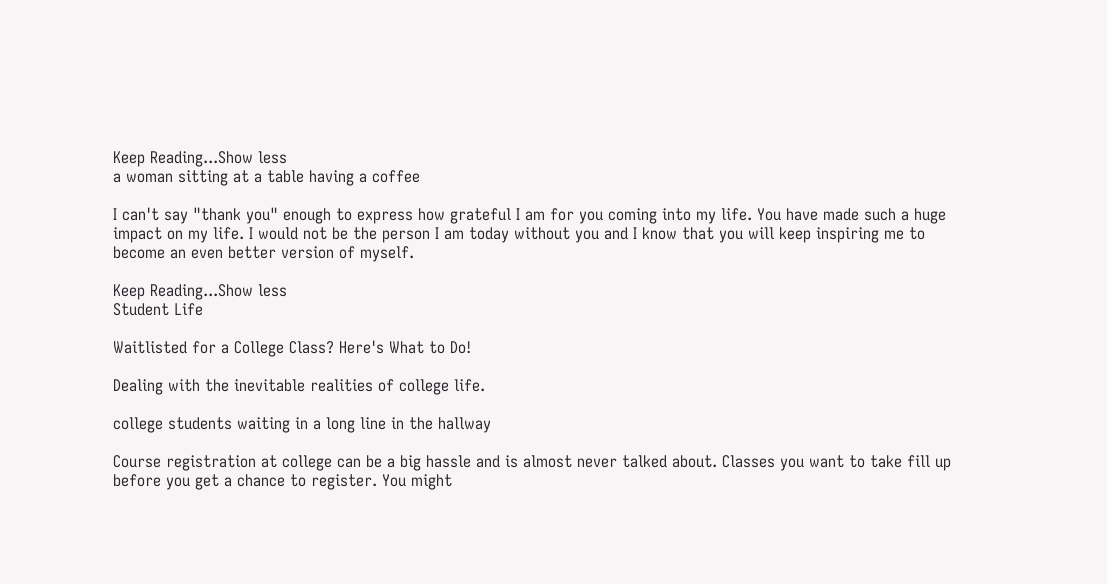Keep Reading...Show less
a woman sitting at a table having a coffee

I can't say "thank you" enough to express how grateful I am for you coming into my life. You have made such a huge impact on my life. I would not be the person I am today without you and I know that you will keep inspiring me to become an even better version of myself.

Keep Reading...Show less
Student Life

Waitlisted for a College Class? Here's What to Do!

Dealing with the inevitable realities of college life.

college students waiting in a long line in the hallway

Course registration at college can be a big hassle and is almost never talked about. Classes you want to take fill up before you get a chance to register. You might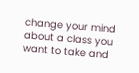change your mind about a class you want to take and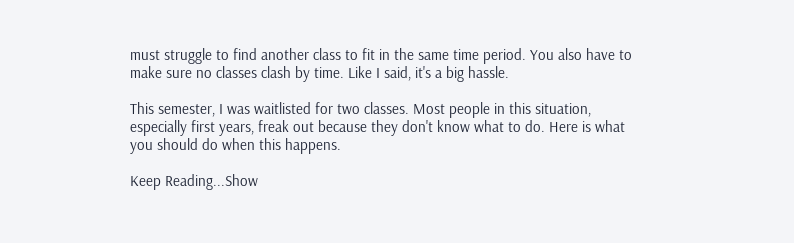must struggle to find another class to fit in the same time period. You also have to make sure no classes clash by time. Like I said, it's a big hassle.

This semester, I was waitlisted for two classes. Most people in this situation, especially first years, freak out because they don't know what to do. Here is what you should do when this happens.

Keep Reading...Show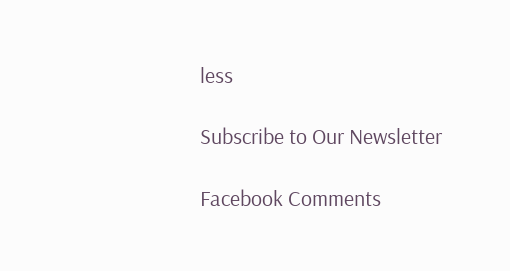less

Subscribe to Our Newsletter

Facebook Comments